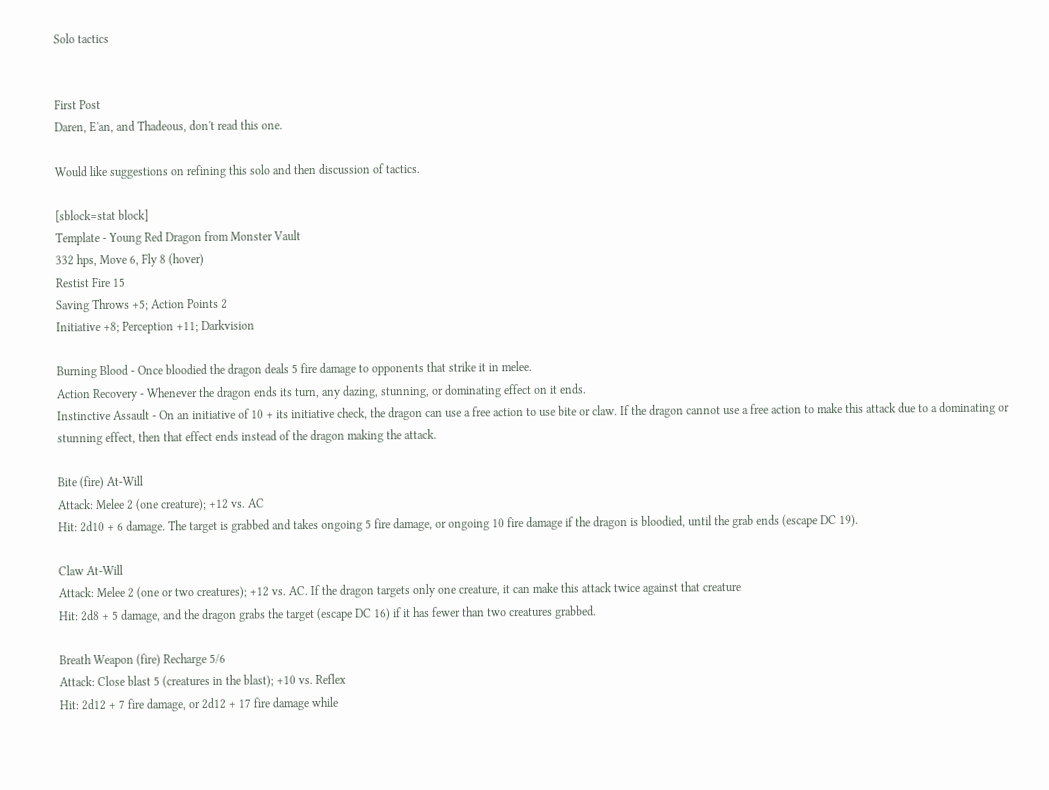Solo tactics


First Post
Daren, E'an, and Thadeous, don't read this one.

Would like suggestions on refining this solo and then discussion of tactics.

[sblock=stat block]
Template - Young Red Dragon from Monster Vault
332 hps, Move 6, Fly 8 (hover)
Restist Fire 15
Saving Throws +5; Action Points 2
Initiative +8; Perception +11; Darkvision

Burning Blood - Once bloodied the dragon deals 5 fire damage to opponents that strike it in melee.
Action Recovery - Whenever the dragon ends its turn, any dazing, stunning, or dominating effect on it ends.
Instinctive Assault - On an initiative of 10 + its initiative check, the dragon can use a free action to use bite or claw. If the dragon cannot use a free action to make this attack due to a dominating or stunning effect, then that effect ends instead of the dragon making the attack.

Bite (fire) At-Will
Attack: Melee 2 (one creature); +12 vs. AC
Hit: 2d10 + 6 damage. The target is grabbed and takes ongoing 5 fire damage, or ongoing 10 fire damage if the dragon is bloodied, until the grab ends (escape DC 19).

Claw At-Will
Attack: Melee 2 (one or two creatures); +12 vs. AC. If the dragon targets only one creature, it can make this attack twice against that creature
Hit: 2d8 + 5 damage, and the dragon grabs the target (escape DC 16) if it has fewer than two creatures grabbed.

Breath Weapon (fire) Recharge 5/6
Attack: Close blast 5 (creatures in the blast); +10 vs. Reflex
Hit: 2d12 + 7 fire damage, or 2d12 + 17 fire damage while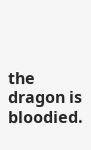the dragon is bloodied.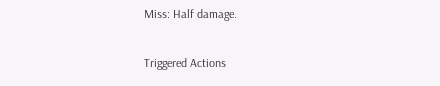Miss: Half damage.

Triggered Actions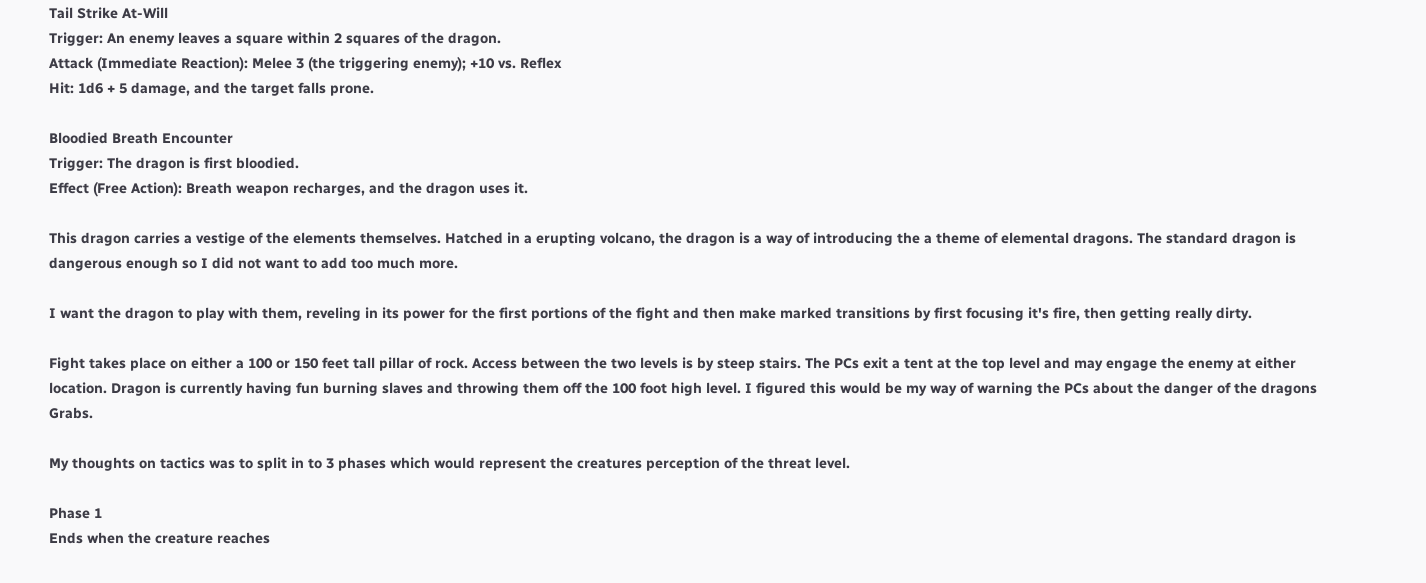Tail Strike At-Will
Trigger: An enemy leaves a square within 2 squares of the dragon.
Attack (Immediate Reaction): Melee 3 (the triggering enemy); +10 vs. Reflex
Hit: 1d6 + 5 damage, and the target falls prone.

Bloodied Breath Encounter
Trigger: The dragon is first bloodied.
Effect (Free Action): Breath weapon recharges, and the dragon uses it.

This dragon carries a vestige of the elements themselves. Hatched in a erupting volcano, the dragon is a way of introducing the a theme of elemental dragons. The standard dragon is dangerous enough so I did not want to add too much more.

I want the dragon to play with them, reveling in its power for the first portions of the fight and then make marked transitions by first focusing it's fire, then getting really dirty.

Fight takes place on either a 100 or 150 feet tall pillar of rock. Access between the two levels is by steep stairs. The PCs exit a tent at the top level and may engage the enemy at either location. Dragon is currently having fun burning slaves and throwing them off the 100 foot high level. I figured this would be my way of warning the PCs about the danger of the dragons Grabs.

My thoughts on tactics was to split in to 3 phases which would represent the creatures perception of the threat level.

Phase 1
Ends when the creature reaches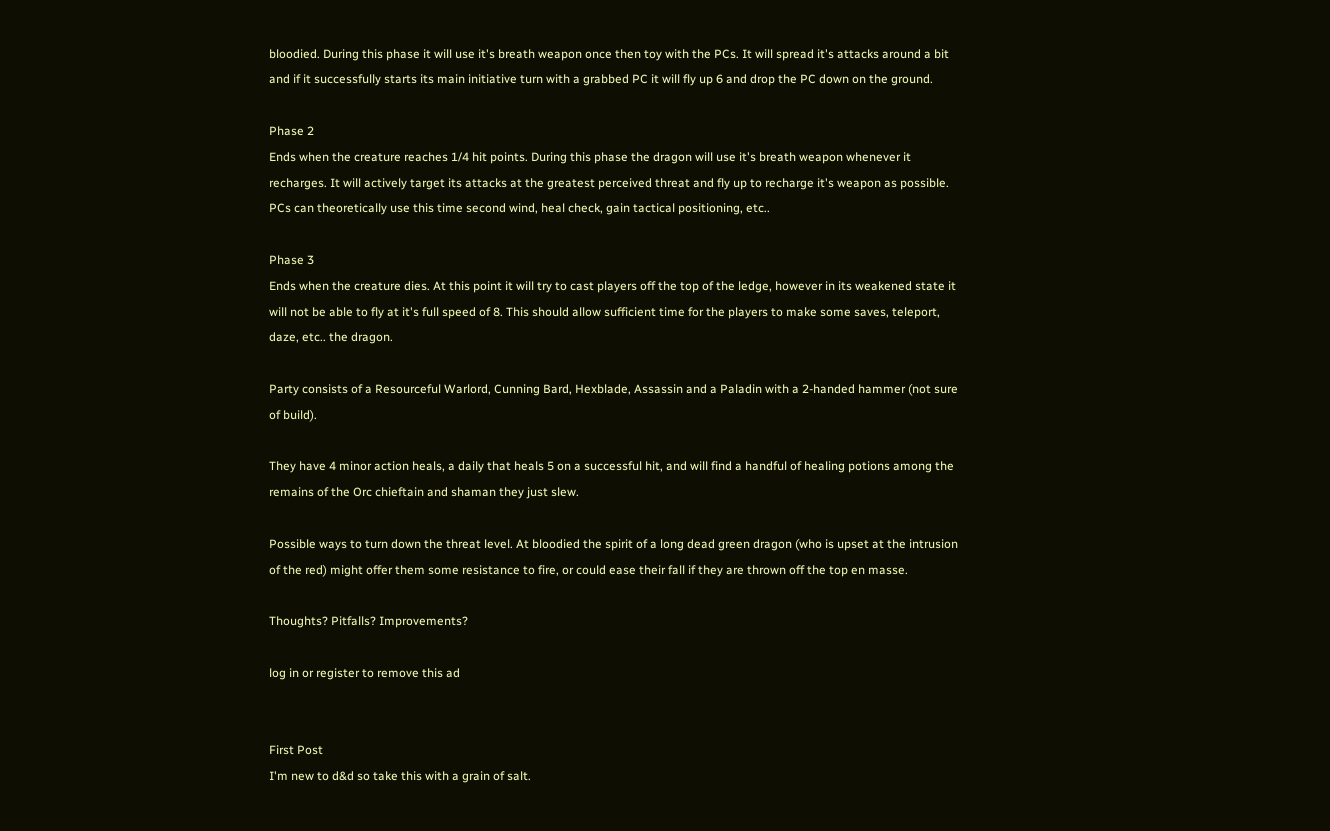bloodied. During this phase it will use it's breath weapon once then toy with the PCs. It will spread it's attacks around a bit and if it successfully starts its main initiative turn with a grabbed PC it will fly up 6 and drop the PC down on the ground.

Phase 2
Ends when the creature reaches 1/4 hit points. During this phase the dragon will use it's breath weapon whenever it recharges. It will actively target its attacks at the greatest perceived threat and fly up to recharge it's weapon as possible. PCs can theoretically use this time second wind, heal check, gain tactical positioning, etc..

Phase 3
Ends when the creature dies. At this point it will try to cast players off the top of the ledge, however in its weakened state it will not be able to fly at it's full speed of 8. This should allow sufficient time for the players to make some saves, teleport, daze, etc.. the dragon.

Party consists of a Resourceful Warlord, Cunning Bard, Hexblade, Assassin and a Paladin with a 2-handed hammer (not sure of build).

They have 4 minor action heals, a daily that heals 5 on a successful hit, and will find a handful of healing potions among the remains of the Orc chieftain and shaman they just slew.

Possible ways to turn down the threat level. At bloodied the spirit of a long dead green dragon (who is upset at the intrusion of the red) might offer them some resistance to fire, or could ease their fall if they are thrown off the top en masse.

Thoughts? Pitfalls? Improvements?

log in or register to remove this ad


First Post
I'm new to d&d so take this with a grain of salt.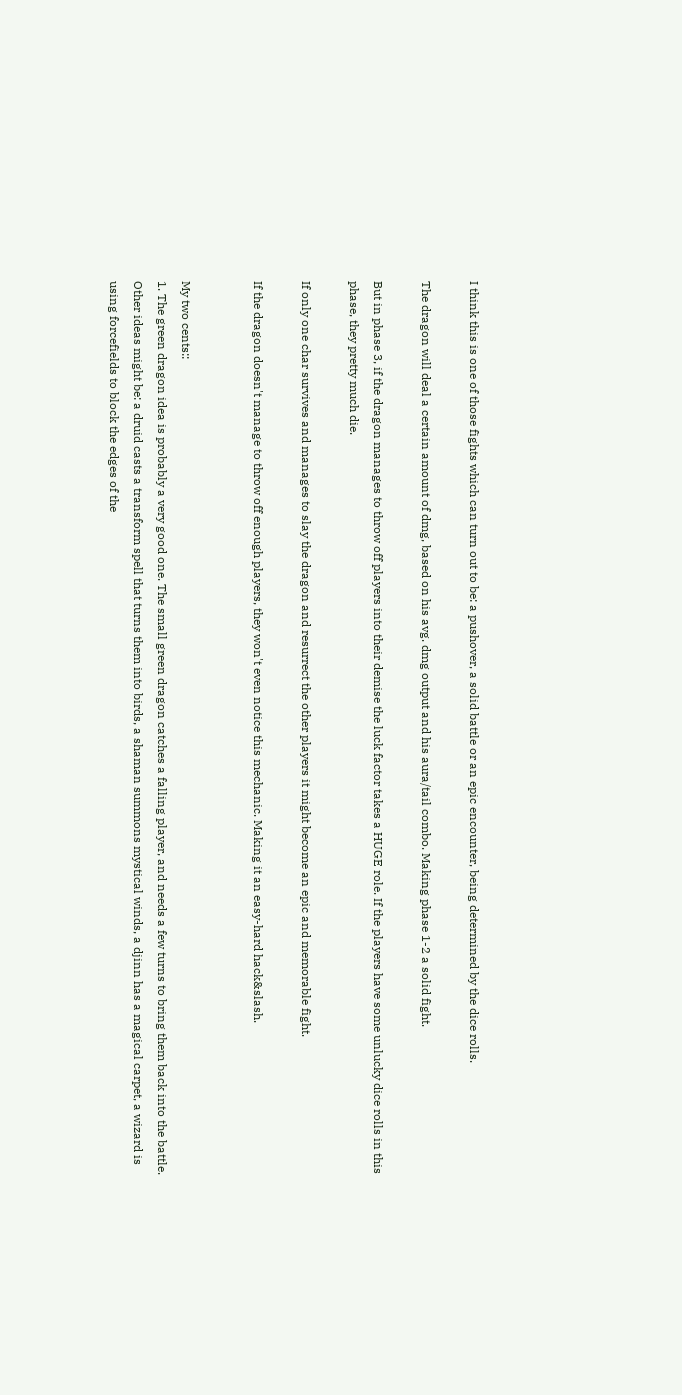I think this is one of those fights which can turn out to be: a pushover, a solid battle or an epic encounter, being determined by the dice rolls.

The dragon will deal a certain amount of dmg, based on his avg. dmg output and his aura/tail combo. Making phase 1-2 a solid fight.

But in phase 3, if the dragon manages to throw off players into their demise the luck factor takes a HUGE role. If the players have some unlucky dice rolls in this phase, they pretty much die.

If only one char survives and manages to slay the dragon and resurrect the other players it might become an epic and memorable fight.

If the dragon doesn't manage to throw off enough players, they won't even notice this mechanic. Making it an easy-hard hack&slash.


My two cents::
1. The green dragon idea is probably a very good one. The small green dragon catches a falling player, and needs a few turns to bring them back into the battle. Other ideas might be: a druid casts a transform spell that turns them into birds, a shaman summons mystical winds, a djinn has a magical carpet, a wizard is using forcefields to block the edges of the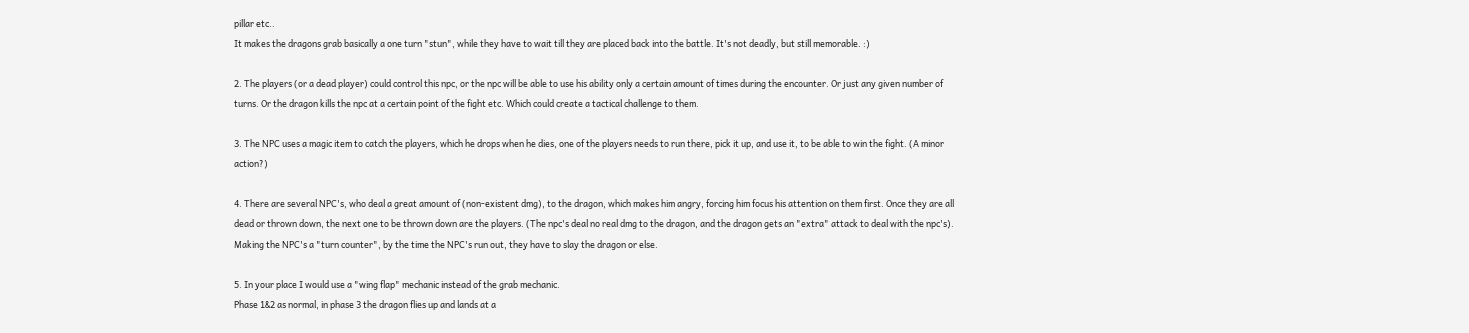pillar etc..
It makes the dragons grab basically a one turn "stun", while they have to wait till they are placed back into the battle. It's not deadly, but still memorable. :)

2. The players (or a dead player) could control this npc, or the npc will be able to use his ability only a certain amount of times during the encounter. Or just any given number of turns. Or the dragon kills the npc at a certain point of the fight etc. Which could create a tactical challenge to them.

3. The NPC uses a magic item to catch the players, which he drops when he dies, one of the players needs to run there, pick it up, and use it, to be able to win the fight. (A minor action?)

4. There are several NPC's, who deal a great amount of (non-existent dmg), to the dragon, which makes him angry, forcing him focus his attention on them first. Once they are all dead or thrown down, the next one to be thrown down are the players. (The npc's deal no real dmg to the dragon, and the dragon gets an "extra" attack to deal with the npc's). Making the NPC's a "turn counter", by the time the NPC's run out, they have to slay the dragon or else.

5. In your place I would use a "wing flap" mechanic instead of the grab mechanic.
Phase 1&2 as normal, in phase 3 the dragon flies up and lands at a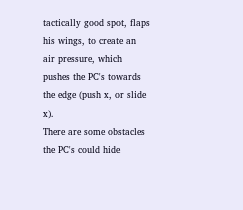tactically good spot, flaps his wings, to create an air pressure, which pushes the PC's towards the edge (push x, or slide x).
There are some obstacles the PC's could hide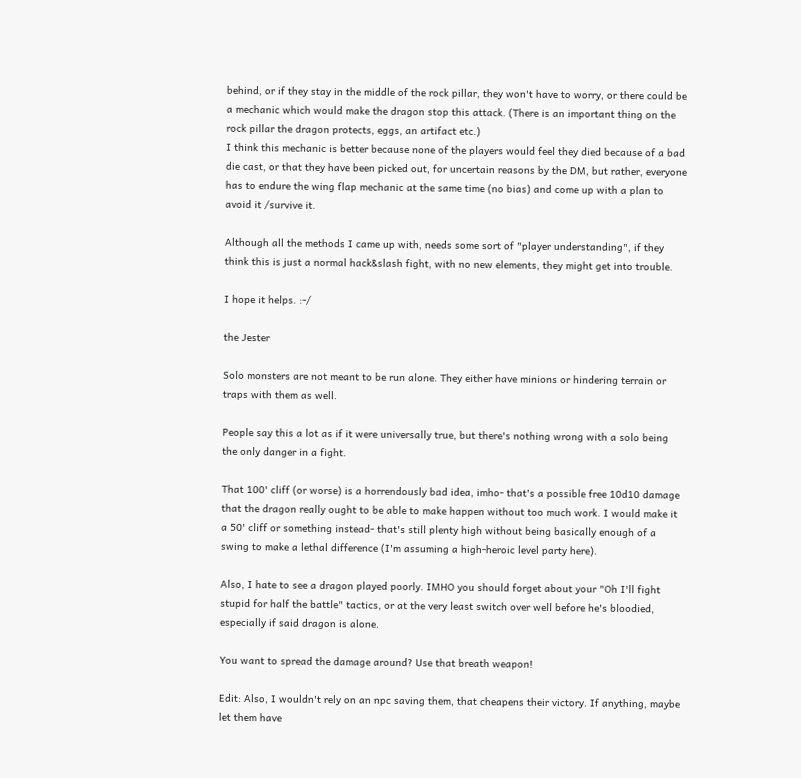behind, or if they stay in the middle of the rock pillar, they won't have to worry, or there could be a mechanic which would make the dragon stop this attack. (There is an important thing on the rock pillar the dragon protects, eggs, an artifact etc.)
I think this mechanic is better because none of the players would feel they died because of a bad die cast, or that they have been picked out, for uncertain reasons by the DM, but rather, everyone has to endure the wing flap mechanic at the same time (no bias) and come up with a plan to avoid it /survive it.

Although all the methods I came up with, needs some sort of "player understanding", if they think this is just a normal hack&slash fight, with no new elements, they might get into trouble.

I hope it helps. :-/

the Jester

Solo monsters are not meant to be run alone. They either have minions or hindering terrain or traps with them as well.

People say this a lot as if it were universally true, but there's nothing wrong with a solo being the only danger in a fight.

That 100' cliff (or worse) is a horrendously bad idea, imho- that's a possible free 10d10 damage that the dragon really ought to be able to make happen without too much work. I would make it a 50' cliff or something instead- that's still plenty high without being basically enough of a swing to make a lethal difference (I'm assuming a high-heroic level party here).

Also, I hate to see a dragon played poorly. IMHO you should forget about your "Oh I'll fight stupid for half the battle" tactics, or at the very least switch over well before he's bloodied, especially if said dragon is alone.

You want to spread the damage around? Use that breath weapon!

Edit: Also, I wouldn't rely on an npc saving them, that cheapens their victory. If anything, maybe let them have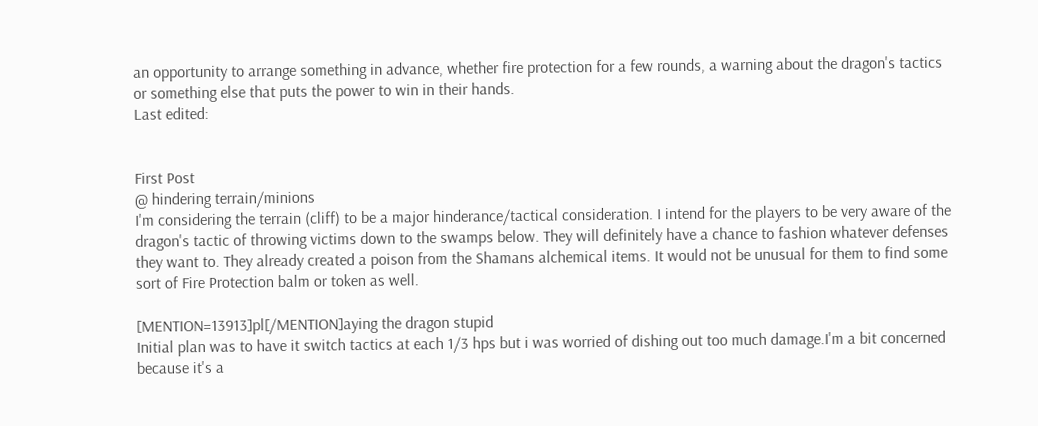an opportunity to arrange something in advance, whether fire protection for a few rounds, a warning about the dragon's tactics or something else that puts the power to win in their hands.
Last edited:


First Post
@ hindering terrain/minions
I'm considering the terrain (cliff) to be a major hinderance/tactical consideration. I intend for the players to be very aware of the dragon's tactic of throwing victims down to the swamps below. They will definitely have a chance to fashion whatever defenses they want to. They already created a poison from the Shamans alchemical items. It would not be unusual for them to find some sort of Fire Protection balm or token as well.

[MENTION=13913]pl[/MENTION]aying the dragon stupid
Initial plan was to have it switch tactics at each 1/3 hps but i was worried of dishing out too much damage.I'm a bit concerned because it's a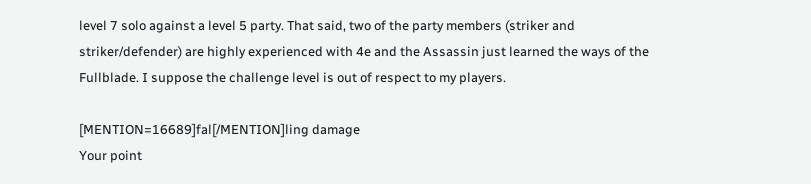level 7 solo against a level 5 party. That said, two of the party members (striker and striker/defender) are highly experienced with 4e and the Assassin just learned the ways of the Fullblade. I suppose the challenge level is out of respect to my players.

[MENTION=16689]fal[/MENTION]ling damage
Your point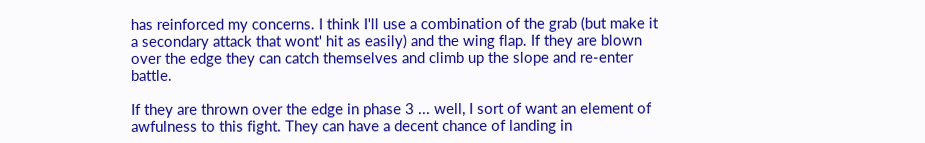has reinforced my concerns. I think I'll use a combination of the grab (but make it a secondary attack that wont' hit as easily) and the wing flap. If they are blown over the edge they can catch themselves and climb up the slope and re-enter battle.

If they are thrown over the edge in phase 3 ... well, I sort of want an element of awfulness to this fight. They can have a decent chance of landing in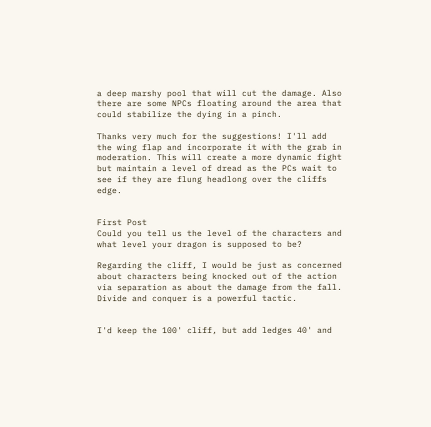a deep marshy pool that will cut the damage. Also there are some NPCs floating around the area that could stabilize the dying in a pinch.

Thanks very much for the suggestions! I'll add the wing flap and incorporate it with the grab in moderation. This will create a more dynamic fight but maintain a level of dread as the PCs wait to see if they are flung headlong over the cliffs edge.


First Post
Could you tell us the level of the characters and what level your dragon is supposed to be?

Regarding the cliff, I would be just as concerned about characters being knocked out of the action via separation as about the damage from the fall. Divide and conquer is a powerful tactic.


I'd keep the 100' cliff, but add ledges 40' and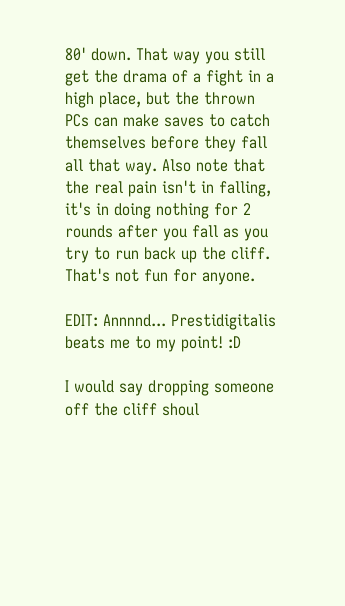80' down. That way you still get the drama of a fight in a high place, but the thrown PCs can make saves to catch themselves before they fall all that way. Also note that the real pain isn't in falling, it's in doing nothing for 2 rounds after you fall as you try to run back up the cliff. That's not fun for anyone.

EDIT: Annnnd... Prestidigitalis beats me to my point! :D

I would say dropping someone off the cliff shoul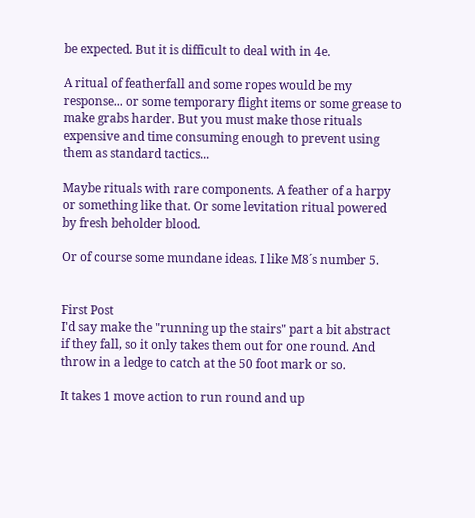be expected. But it is difficult to deal with in 4e.

A ritual of featherfall and some ropes would be my response... or some temporary flight items or some grease to make grabs harder. But you must make those rituals expensive and time consuming enough to prevent using them as standard tactics...

Maybe rituals with rare components. A feather of a harpy or something like that. Or some levitation ritual powered by fresh beholder blood.

Or of course some mundane ideas. I like M8´s number 5.


First Post
I'd say make the "running up the stairs" part a bit abstract if they fall, so it only takes them out for one round. And throw in a ledge to catch at the 50 foot mark or so.

It takes 1 move action to run round and up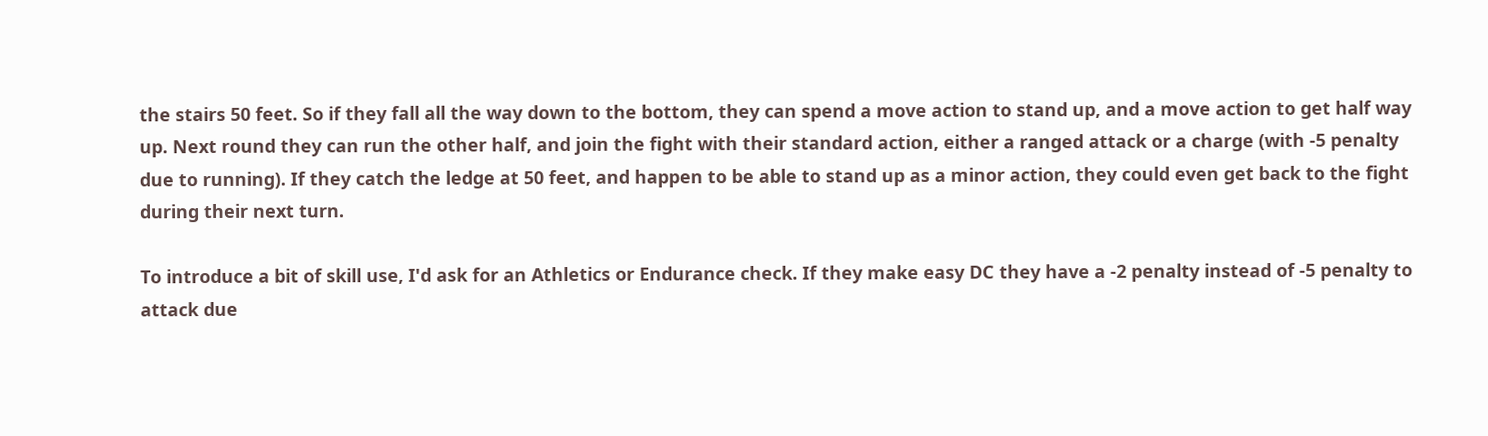the stairs 50 feet. So if they fall all the way down to the bottom, they can spend a move action to stand up, and a move action to get half way up. Next round they can run the other half, and join the fight with their standard action, either a ranged attack or a charge (with -5 penalty due to running). If they catch the ledge at 50 feet, and happen to be able to stand up as a minor action, they could even get back to the fight during their next turn.

To introduce a bit of skill use, I'd ask for an Athletics or Endurance check. If they make easy DC they have a -2 penalty instead of -5 penalty to attack due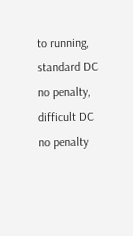to running, standard DC no penalty, difficult DC no penalty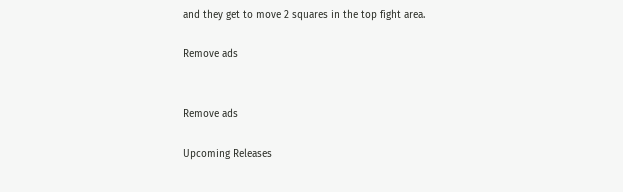and they get to move 2 squares in the top fight area.

Remove ads


Remove ads

Upcoming Releases